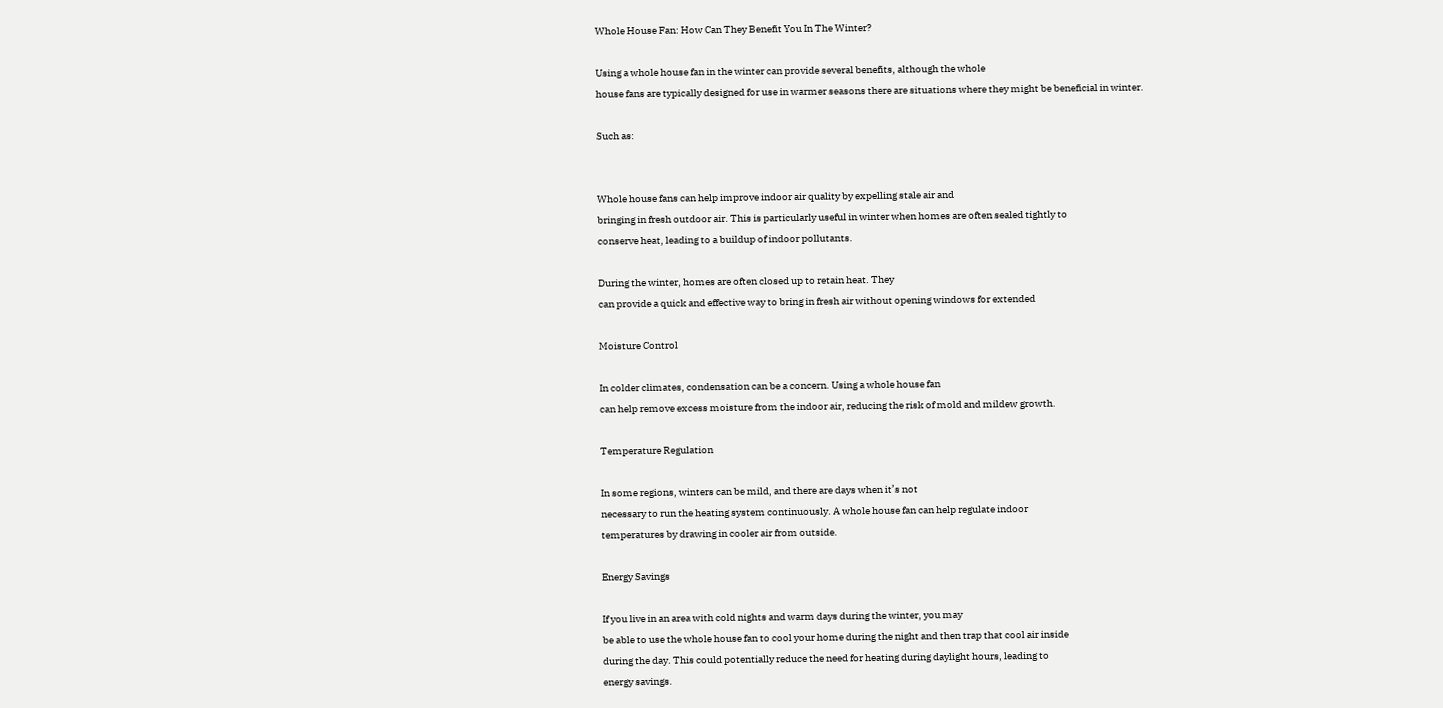Whole House Fan: How Can They Benefit You In The Winter?

Using a whole house fan in the winter can provide several benefits, although the whole
house fans are typically designed for use in warmer seasons there are situations where they might be beneficial in winter.

Such as:


Whole house fans can help improve indoor air quality by expelling stale air and
bringing in fresh outdoor air. This is particularly useful in winter when homes are often sealed tightly to
conserve heat, leading to a buildup of indoor pollutants.

During the winter, homes are often closed up to retain heat. They
can provide a quick and effective way to bring in fresh air without opening windows for extended

Moisture Control

In colder climates, condensation can be a concern. Using a whole house fan
can help remove excess moisture from the indoor air, reducing the risk of mold and mildew growth.

Temperature Regulation

In some regions, winters can be mild, and there are days when it’s not
necessary to run the heating system continuously. A whole house fan can help regulate indoor
temperatures by drawing in cooler air from outside.

Energy Savings

If you live in an area with cold nights and warm days during the winter, you may
be able to use the whole house fan to cool your home during the night and then trap that cool air inside
during the day. This could potentially reduce the need for heating during daylight hours, leading to
energy savings.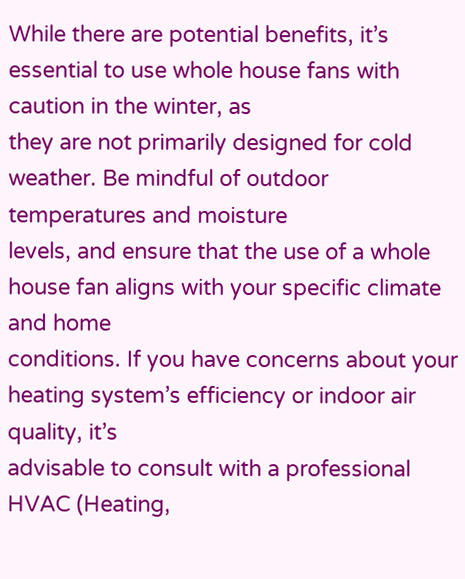While there are potential benefits, it’s essential to use whole house fans with caution in the winter, as
they are not primarily designed for cold weather. Be mindful of outdoor temperatures and moisture
levels, and ensure that the use of a whole house fan aligns with your specific climate and home
conditions. If you have concerns about your heating system’s efficiency or indoor air quality, it’s
advisable to consult with a professional HVAC (Heating,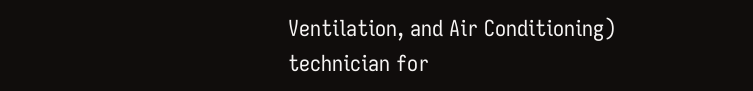Ventilation, and Air Conditioning) technician for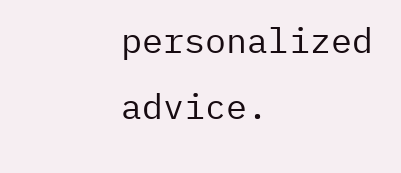personalized advice.